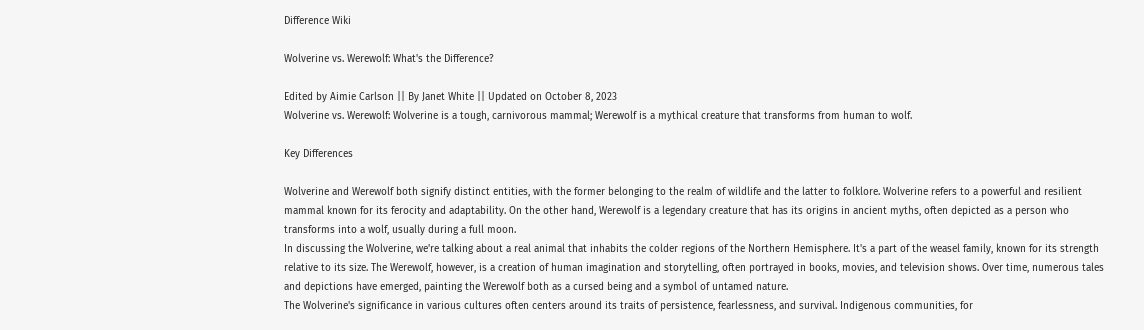Difference Wiki

Wolverine vs. Werewolf: What's the Difference?

Edited by Aimie Carlson || By Janet White || Updated on October 8, 2023
Wolverine vs. Werewolf: Wolverine is a tough, carnivorous mammal; Werewolf is a mythical creature that transforms from human to wolf.

Key Differences

Wolverine and Werewolf both signify distinct entities, with the former belonging to the realm of wildlife and the latter to folklore. Wolverine refers to a powerful and resilient mammal known for its ferocity and adaptability. On the other hand, Werewolf is a legendary creature that has its origins in ancient myths, often depicted as a person who transforms into a wolf, usually during a full moon.
In discussing the Wolverine, we're talking about a real animal that inhabits the colder regions of the Northern Hemisphere. It's a part of the weasel family, known for its strength relative to its size. The Werewolf, however, is a creation of human imagination and storytelling, often portrayed in books, movies, and television shows. Over time, numerous tales and depictions have emerged, painting the Werewolf both as a cursed being and a symbol of untamed nature.
The Wolverine's significance in various cultures often centers around its traits of persistence, fearlessness, and survival. Indigenous communities, for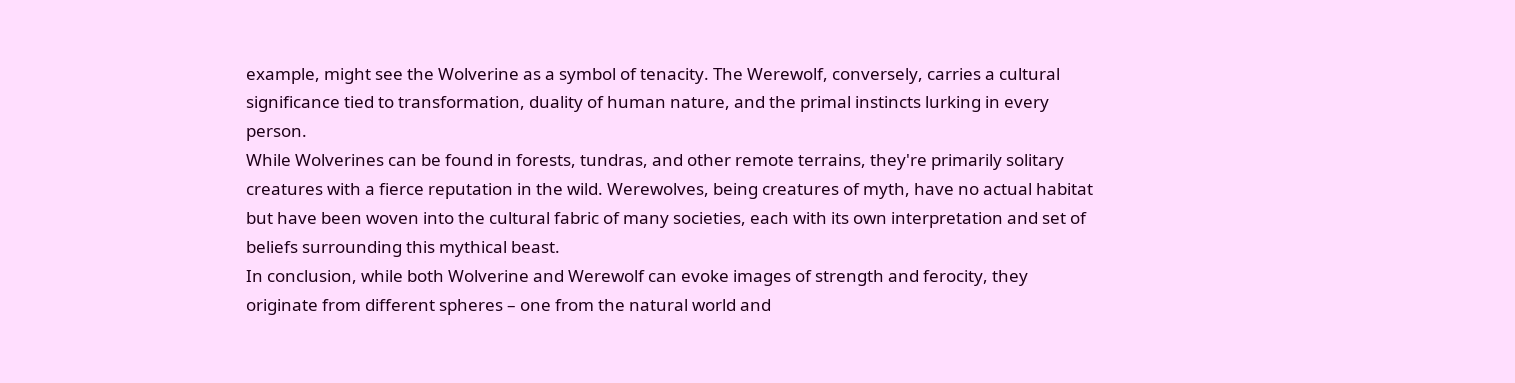example, might see the Wolverine as a symbol of tenacity. The Werewolf, conversely, carries a cultural significance tied to transformation, duality of human nature, and the primal instincts lurking in every person.
While Wolverines can be found in forests, tundras, and other remote terrains, they're primarily solitary creatures with a fierce reputation in the wild. Werewolves, being creatures of myth, have no actual habitat but have been woven into the cultural fabric of many societies, each with its own interpretation and set of beliefs surrounding this mythical beast.
In conclusion, while both Wolverine and Werewolf can evoke images of strength and ferocity, they originate from different spheres – one from the natural world and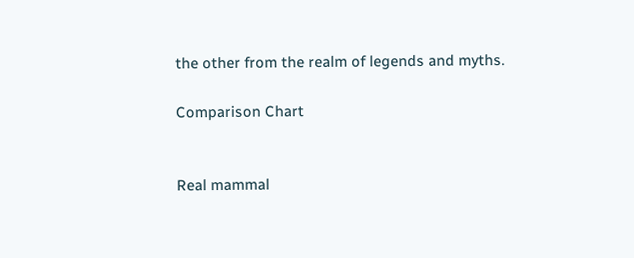the other from the realm of legends and myths.

Comparison Chart


Real mammal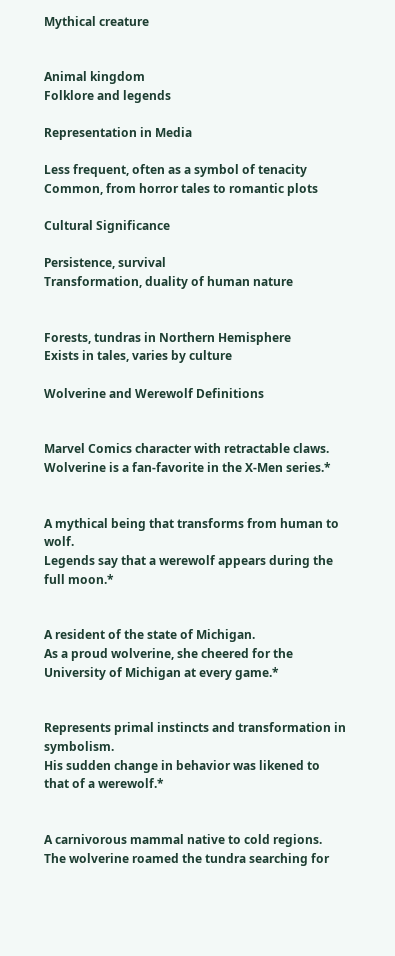Mythical creature


Animal kingdom
Folklore and legends

Representation in Media

Less frequent, often as a symbol of tenacity
Common, from horror tales to romantic plots

Cultural Significance

Persistence, survival
Transformation, duality of human nature


Forests, tundras in Northern Hemisphere
Exists in tales, varies by culture

Wolverine and Werewolf Definitions


Marvel Comics character with retractable claws.
Wolverine is a fan-favorite in the X-Men series.*


A mythical being that transforms from human to wolf.
Legends say that a werewolf appears during the full moon.*


A resident of the state of Michigan.
As a proud wolverine, she cheered for the University of Michigan at every game.*


Represents primal instincts and transformation in symbolism.
His sudden change in behavior was likened to that of a werewolf.*


A carnivorous mammal native to cold regions.
The wolverine roamed the tundra searching for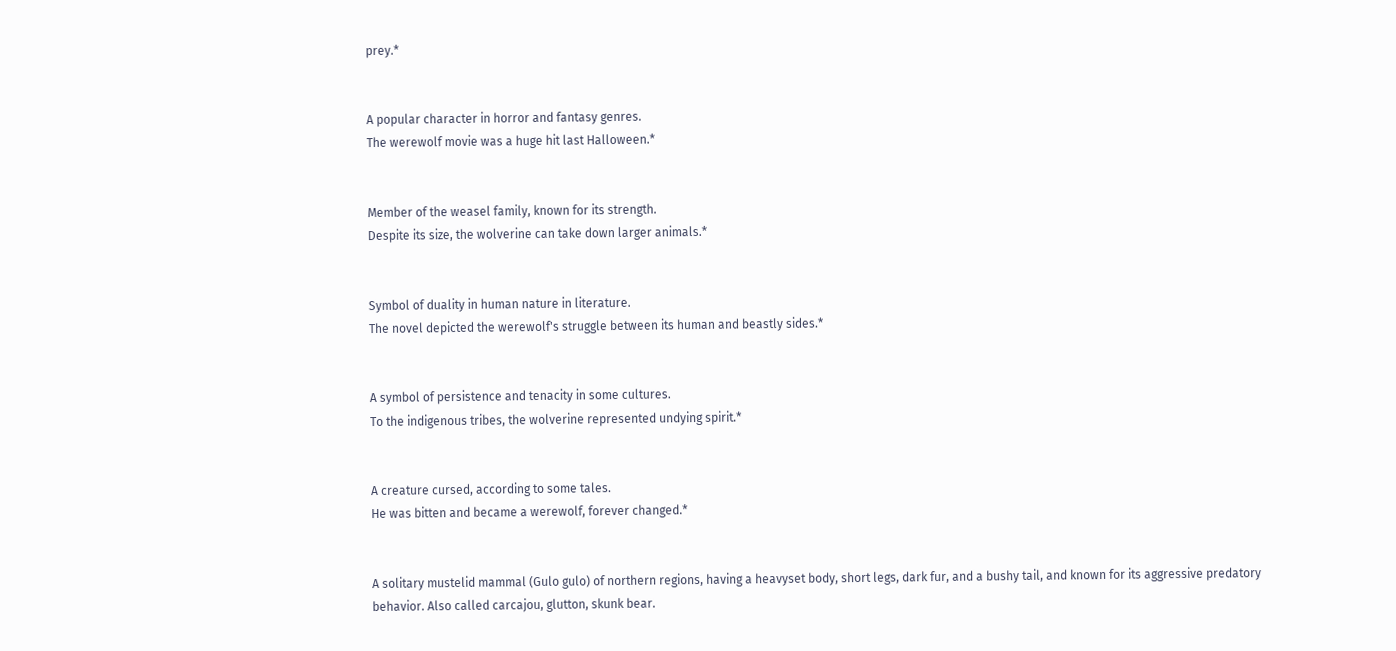prey.*


A popular character in horror and fantasy genres.
The werewolf movie was a huge hit last Halloween.*


Member of the weasel family, known for its strength.
Despite its size, the wolverine can take down larger animals.*


Symbol of duality in human nature in literature.
The novel depicted the werewolf's struggle between its human and beastly sides.*


A symbol of persistence and tenacity in some cultures.
To the indigenous tribes, the wolverine represented undying spirit.*


A creature cursed, according to some tales.
He was bitten and became a werewolf, forever changed.*


A solitary mustelid mammal (Gulo gulo) of northern regions, having a heavyset body, short legs, dark fur, and a bushy tail, and known for its aggressive predatory behavior. Also called carcajou, glutton, skunk bear.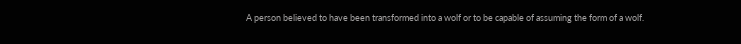A person believed to have been transformed into a wolf or to be capable of assuming the form of a wolf.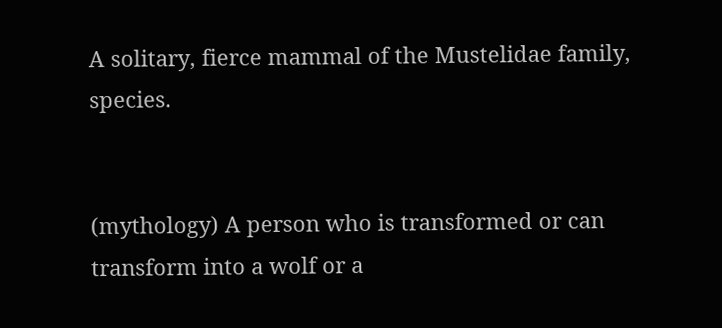A solitary, fierce mammal of the Mustelidae family, species.


(mythology) A person who is transformed or can transform into a wolf or a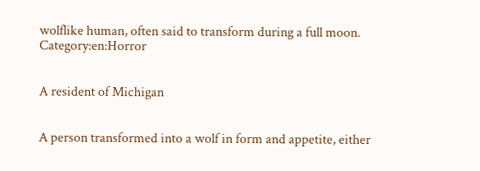wolflike human, often said to transform during a full moon. Category:en:Horror


A resident of Michigan


A person transformed into a wolf in form and appetite, either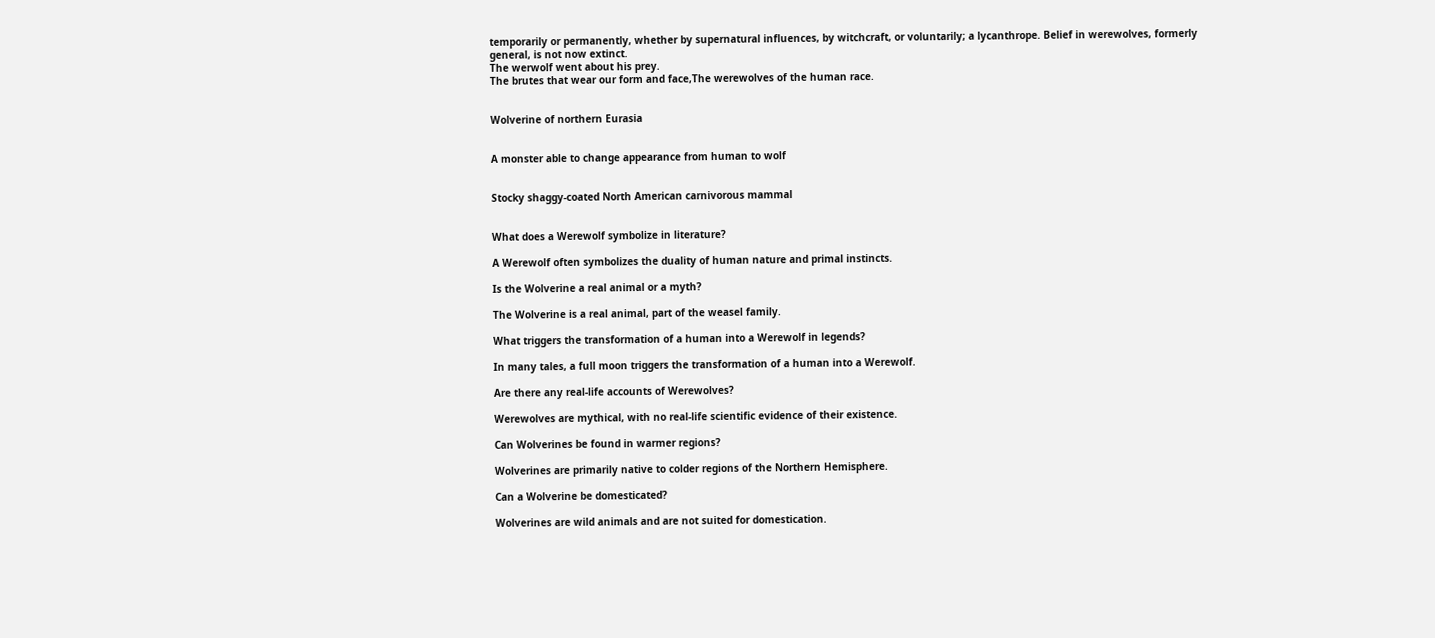temporarily or permanently, whether by supernatural influences, by witchcraft, or voluntarily; a lycanthrope. Belief in werewolves, formerly general, is not now extinct.
The werwolf went about his prey.
The brutes that wear our form and face,The werewolves of the human race.


Wolverine of northern Eurasia


A monster able to change appearance from human to wolf


Stocky shaggy-coated North American carnivorous mammal


What does a Werewolf symbolize in literature?

A Werewolf often symbolizes the duality of human nature and primal instincts.

Is the Wolverine a real animal or a myth?

The Wolverine is a real animal, part of the weasel family.

What triggers the transformation of a human into a Werewolf in legends?

In many tales, a full moon triggers the transformation of a human into a Werewolf.

Are there any real-life accounts of Werewolves?

Werewolves are mythical, with no real-life scientific evidence of their existence.

Can Wolverines be found in warmer regions?

Wolverines are primarily native to colder regions of the Northern Hemisphere.

Can a Wolverine be domesticated?

Wolverines are wild animals and are not suited for domestication.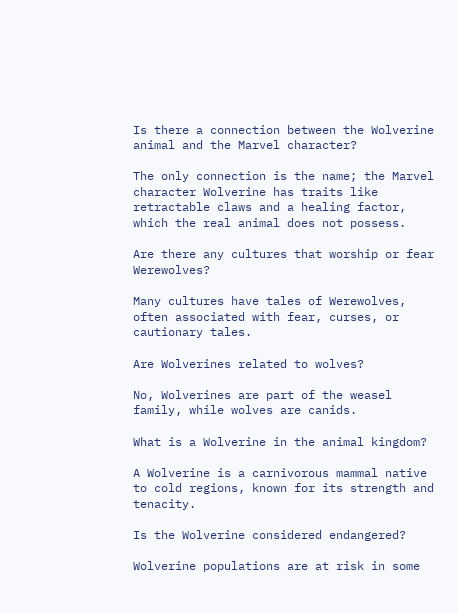Is there a connection between the Wolverine animal and the Marvel character?

The only connection is the name; the Marvel character Wolverine has traits like retractable claws and a healing factor, which the real animal does not possess.

Are there any cultures that worship or fear Werewolves?

Many cultures have tales of Werewolves, often associated with fear, curses, or cautionary tales.

Are Wolverines related to wolves?

No, Wolverines are part of the weasel family, while wolves are canids.

What is a Wolverine in the animal kingdom?

A Wolverine is a carnivorous mammal native to cold regions, known for its strength and tenacity.

Is the Wolverine considered endangered?

Wolverine populations are at risk in some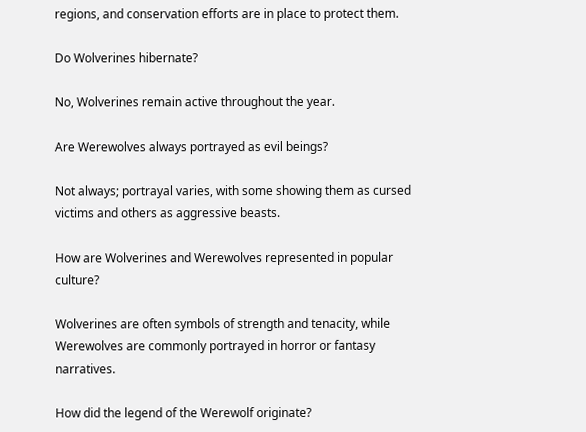regions, and conservation efforts are in place to protect them.

Do Wolverines hibernate?

No, Wolverines remain active throughout the year.

Are Werewolves always portrayed as evil beings?

Not always; portrayal varies, with some showing them as cursed victims and others as aggressive beasts.

How are Wolverines and Werewolves represented in popular culture?

Wolverines are often symbols of strength and tenacity, while Werewolves are commonly portrayed in horror or fantasy narratives.

How did the legend of the Werewolf originate?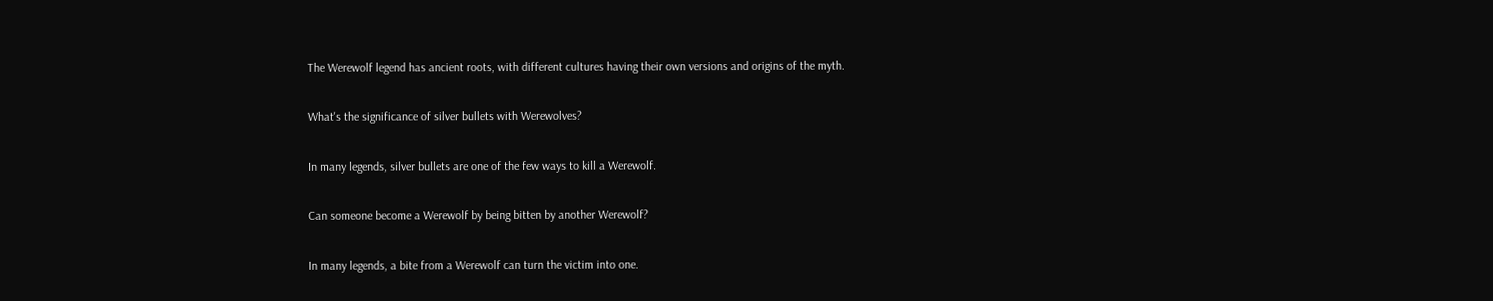The Werewolf legend has ancient roots, with different cultures having their own versions and origins of the myth.

What's the significance of silver bullets with Werewolves?

In many legends, silver bullets are one of the few ways to kill a Werewolf.

Can someone become a Werewolf by being bitten by another Werewolf?

In many legends, a bite from a Werewolf can turn the victim into one.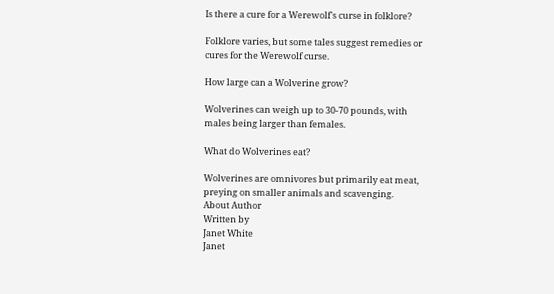Is there a cure for a Werewolf's curse in folklore?

Folklore varies, but some tales suggest remedies or cures for the Werewolf curse.

How large can a Wolverine grow?

Wolverines can weigh up to 30-70 pounds, with males being larger than females.

What do Wolverines eat?

Wolverines are omnivores but primarily eat meat, preying on smaller animals and scavenging.
About Author
Written by
Janet White
Janet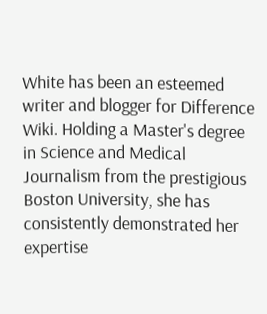White has been an esteemed writer and blogger for Difference Wiki. Holding a Master's degree in Science and Medical Journalism from the prestigious Boston University, she has consistently demonstrated her expertise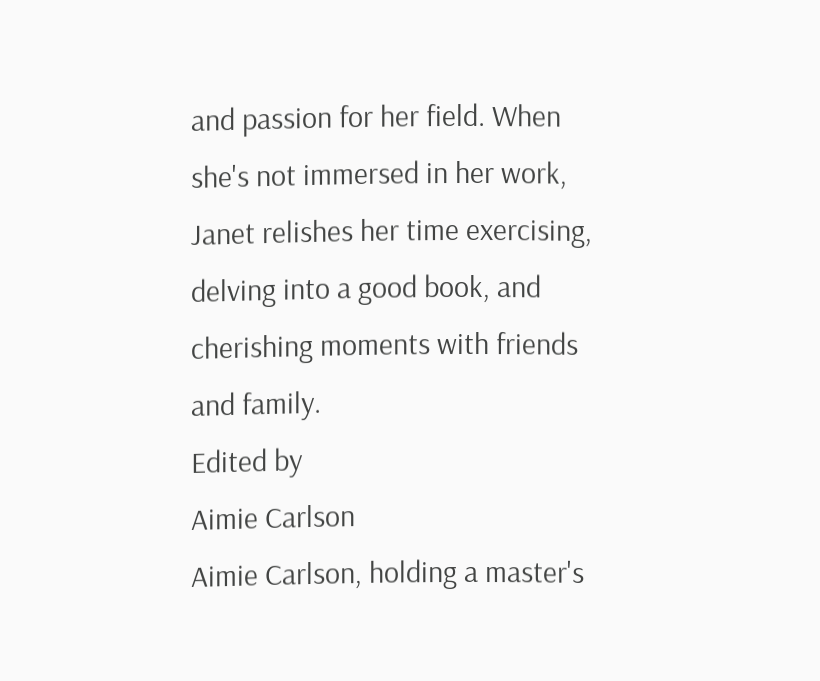and passion for her field. When she's not immersed in her work, Janet relishes her time exercising, delving into a good book, and cherishing moments with friends and family.
Edited by
Aimie Carlson
Aimie Carlson, holding a master's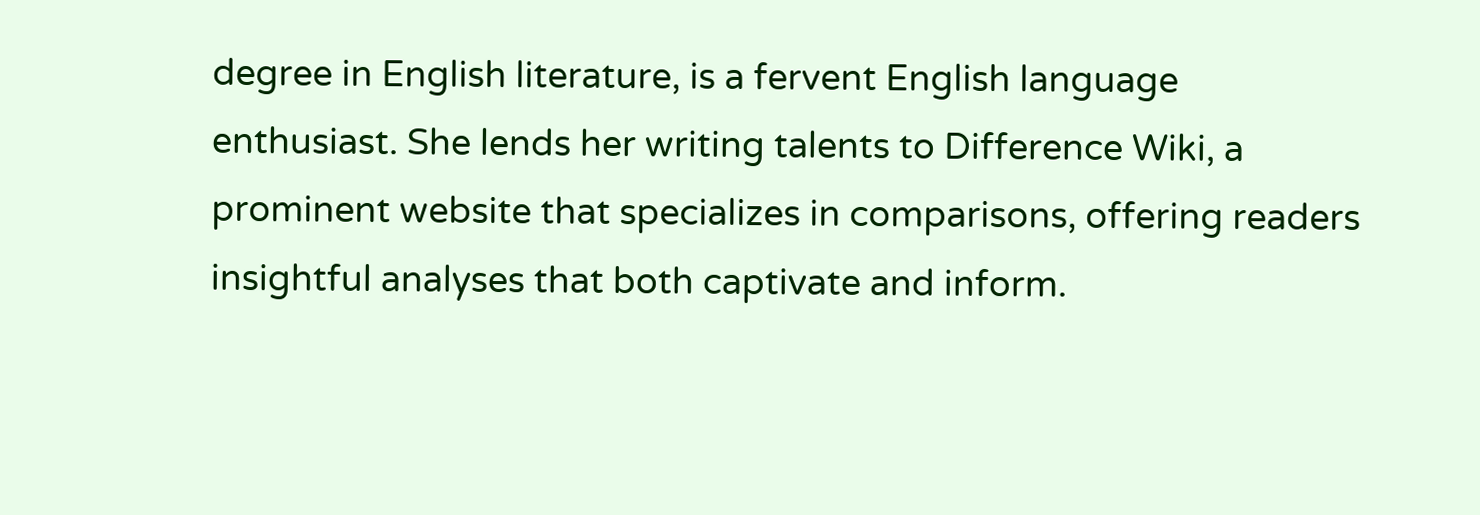degree in English literature, is a fervent English language enthusiast. She lends her writing talents to Difference Wiki, a prominent website that specializes in comparisons, offering readers insightful analyses that both captivate and inform.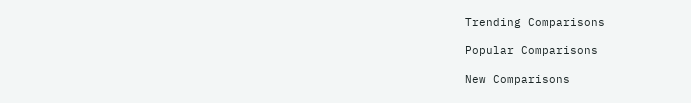Trending Comparisons

Popular Comparisons

New Comparisons